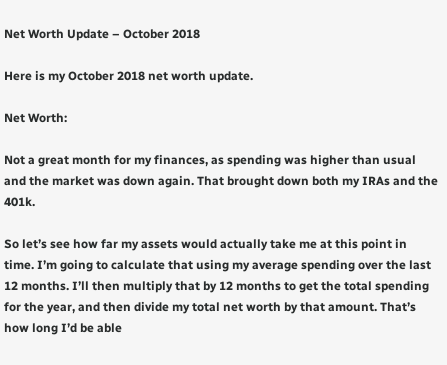Net Worth Update – October 2018

Here is my October 2018 net worth update.

Net Worth:

Not a great month for my finances, as spending was higher than usual and the market was down again. That brought down both my IRAs and the 401k.

So let’s see how far my assets would actually take me at this point in time. I’m going to calculate that using my average spending over the last 12 months. I’ll then multiply that by 12 months to get the total spending for the year, and then divide my total net worth by that amount. That’s how long I’d be able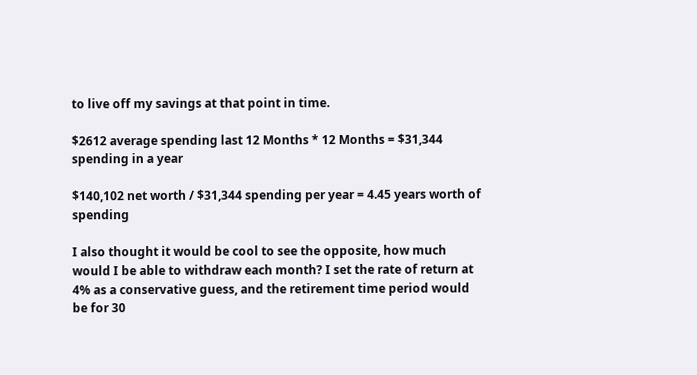to live off my savings at that point in time.

$2612 average spending last 12 Months * 12 Months = $31,344 spending in a year

$140,102 net worth / $31,344 spending per year = 4.45 years worth of spending

I also thought it would be cool to see the opposite, how much would I be able to withdraw each month? I set the rate of return at 4% as a conservative guess, and the retirement time period would be for 30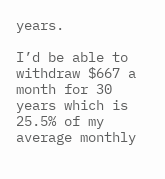years.

I’d be able to withdraw $667 a month for 30 years which is 25.5% of my average monthly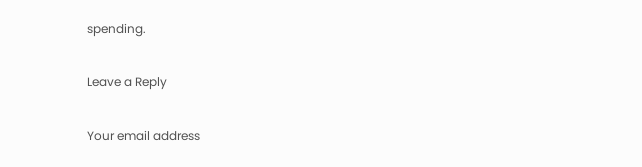spending.

Leave a Reply

Your email address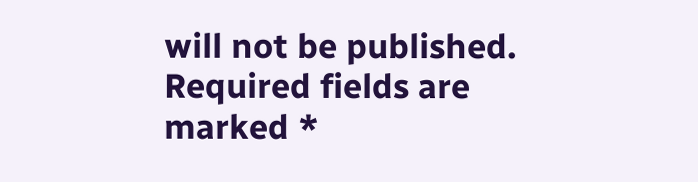will not be published. Required fields are marked *